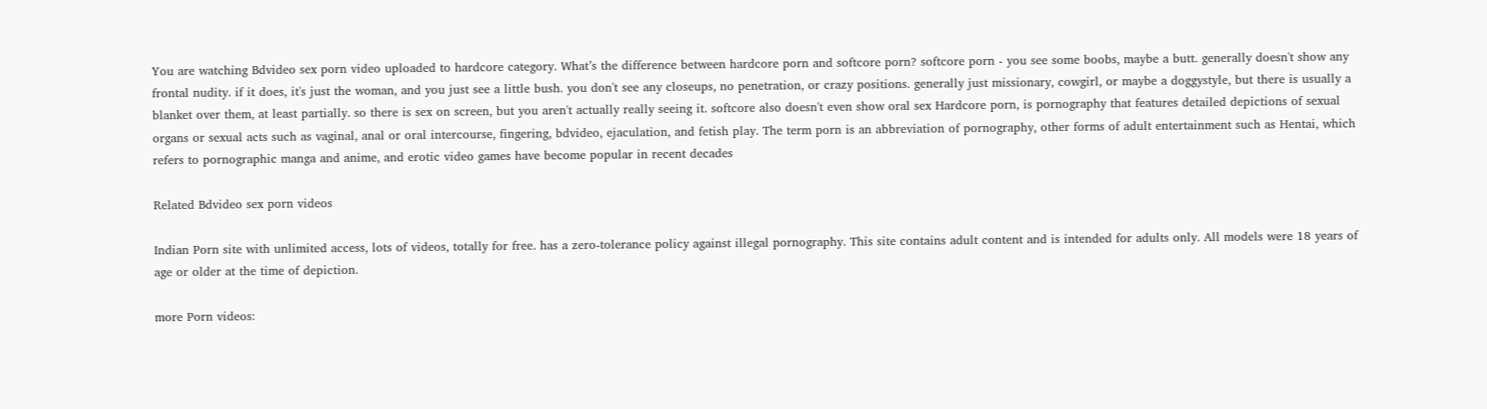You are watching Bdvideo sex porn video uploaded to hardcore category. What’s the difference between hardcore porn and softcore porn? softcore porn - you see some boobs, maybe a butt. generally doesn't show any frontal nudity. if it does, it's just the woman, and you just see a little bush. you don't see any closeups, no penetration, or crazy positions. generally just missionary, cowgirl, or maybe a doggystyle, but there is usually a blanket over them, at least partially. so there is sex on screen, but you aren't actually really seeing it. softcore also doesn't even show oral sex Hardcore porn, is pornography that features detailed depictions of sexual organs or sexual acts such as vaginal, anal or oral intercourse, fingering, bdvideo, ejaculation, and fetish play. The term porn is an abbreviation of pornography, other forms of adult entertainment such as Hentai, which refers to pornographic manga and anime, and erotic video games have become popular in recent decades

Related Bdvideo sex porn videos

Indian Porn site with unlimited access, lots of videos, totally for free. has a zero-tolerance policy against illegal pornography. This site contains adult content and is intended for adults only. All models were 18 years of age or older at the time of depiction.

more Porn videos: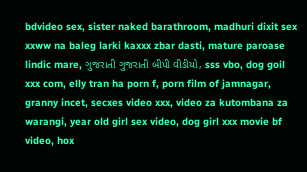bdvideo sex, sister naked barathroom, madhuri dixit sex xxww na baleg larki kaxxx zbar dasti, mature paroase lindic mare, ગુજરાતી ગુજરાતી બીપી વીડીયો, sss vbo, dog goil xxx com, elly tran ha porn f, porn film of jamnagar, granny incet, secxes video xxx, video za kutombana za warangi, year old girl sex video, dog girl xxx movie bf video, hox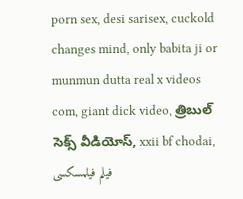porn sex, desi sarisex, cuckold changes mind, only babita ji or munmun dutta real x videos com, giant dick video, త్రిబుల్ సెక్స్ వీడియోస్, xxii bf chodai, فیلم فیلمسکسی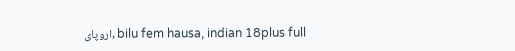اروپای, bilu fem hausa, indian 18plus full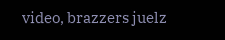video, brazzers juelz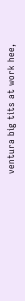ventura big tits at work hee,